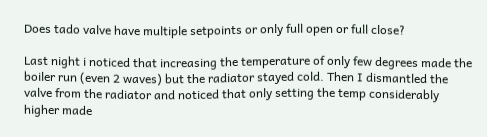Does tado valve have multiple setpoints or only full open or full close?

Last night i noticed that increasing the temperature of only few degrees made the boiler run (even 2 waves) but the radiator stayed cold. Then I dismantled the valve from the radiator and noticed that only setting the temp considerably higher made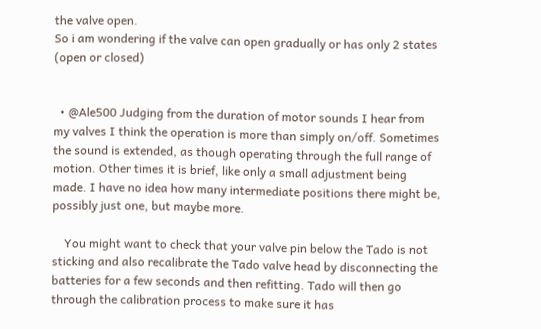the valve open.
So i am wondering if the valve can open gradually or has only 2 states (open or closed)


  • @Ale500 Judging from the duration of motor sounds I hear from my valves I think the operation is more than simply on/off. Sometimes the sound is extended, as though operating through the full range of motion. Other times it is brief, like only a small adjustment being made. I have no idea how many intermediate positions there might be, possibly just one, but maybe more.

    You might want to check that your valve pin below the Tado is not sticking and also recalibrate the Tado valve head by disconnecting the batteries for a few seconds and then refitting. Tado will then go through the calibration process to make sure it has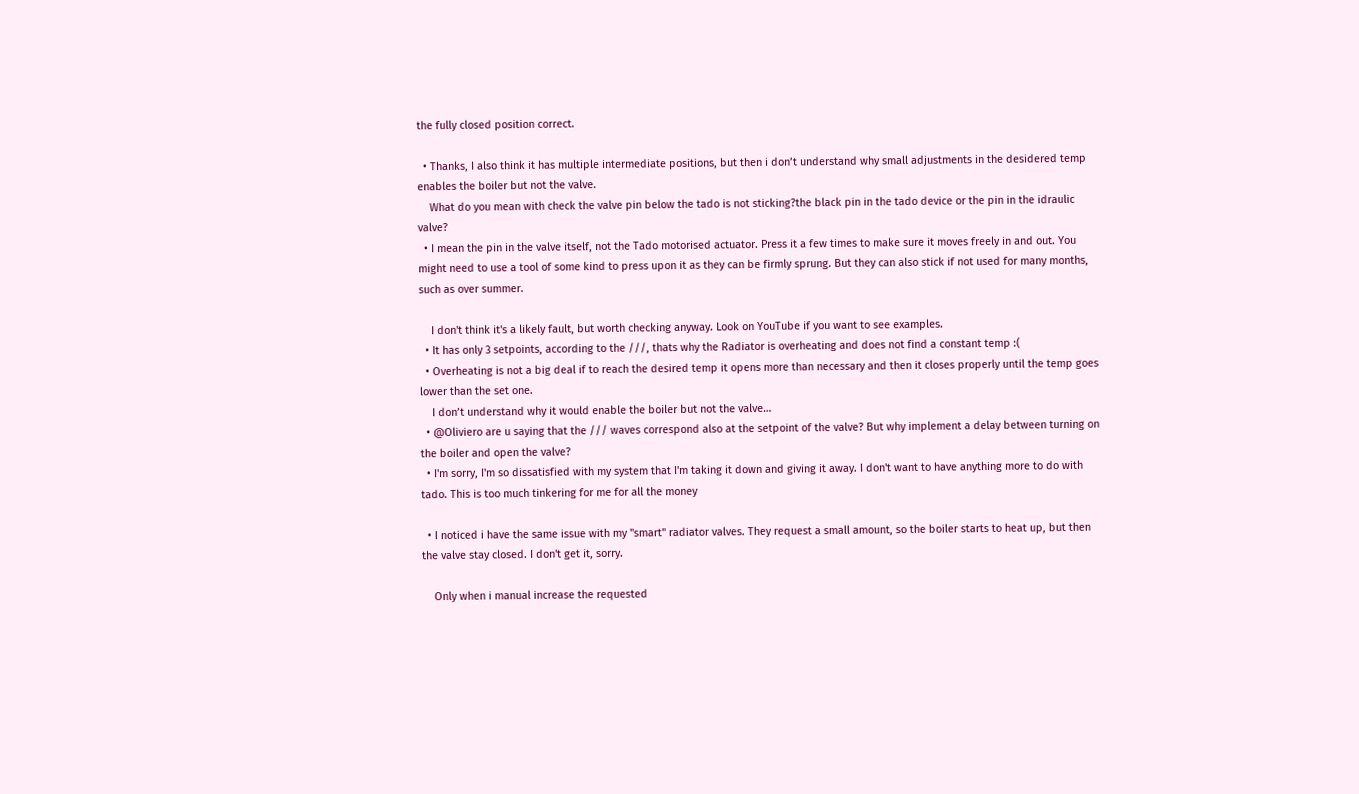the fully closed position correct.

  • Thanks, I also think it has multiple intermediate positions, but then i don’t understand why small adjustments in the desidered temp enables the boiler but not the valve.
    What do you mean with check the valve pin below the tado is not sticking?the black pin in the tado device or the pin in the idraulic valve?
  • I mean the pin in the valve itself, not the Tado motorised actuator. Press it a few times to make sure it moves freely in and out. You might need to use a tool of some kind to press upon it as they can be firmly sprung. But they can also stick if not used for many months, such as over summer.

    I don't think it's a likely fault, but worth checking anyway. Look on YouTube if you want to see examples.
  • It has only 3 setpoints, according to the ///, thats why the Radiator is overheating and does not find a constant temp :(
  • Overheating is not a big deal if to reach the desired temp it opens more than necessary and then it closes properly until the temp goes lower than the set one.
    I don’t understand why it would enable the boiler but not the valve…
  • @Oliviero are u saying that the /// waves correspond also at the setpoint of the valve? But why implement a delay between turning on the boiler and open the valve?
  • I'm sorry, I'm so dissatisfied with my system that I'm taking it down and giving it away. I don't want to have anything more to do with tado. This is too much tinkering for me for all the money

  • I noticed i have the same issue with my "smart" radiator valves. They request a small amount, so the boiler starts to heat up, but then the valve stay closed. I don't get it, sorry.

    Only when i manual increase the requested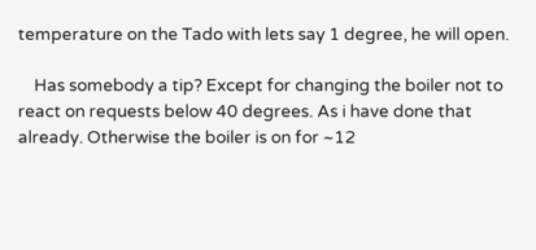temperature on the Tado with lets say 1 degree, he will open.

    Has somebody a tip? Except for changing the boiler not to react on requests below 40 degrees. As i have done that already. Otherwise the boiler is on for ~12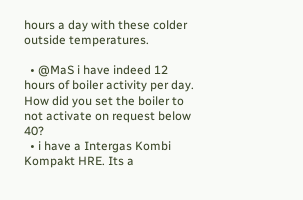hours a day with these colder outside temperatures.

  • @MaS i have indeed 12 hours of boiler activity per day. How did you set the boiler to not activate on request below 40?
  • i have a Intergas Kombi Kompakt HRE. Its a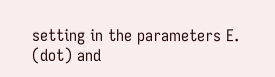setting in the parameters E. (dot) and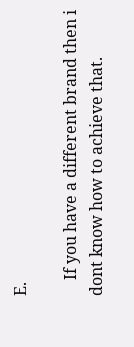E.

    If you have a different brand then i dont know how to achieve that.